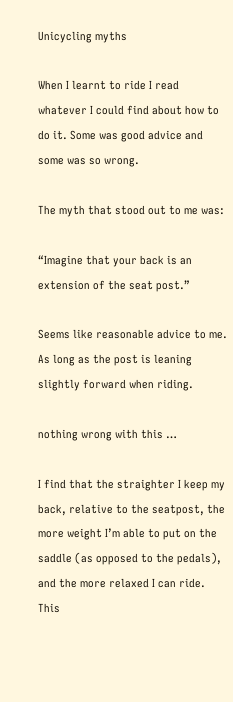Unicycling myths

When I learnt to ride I read whatever I could find about how to do it. Some was good advice and some was so wrong.

The myth that stood out to me was:

“Imagine that your back is an extension of the seat post.”

Seems like reasonable advice to me. As long as the post is leaning slightly forward when riding.

nothing wrong with this …

I find that the straighter I keep my back, relative to the seatpost, the more weight I’m able to put on the saddle (as opposed to the pedals), and the more relaxed I can ride. This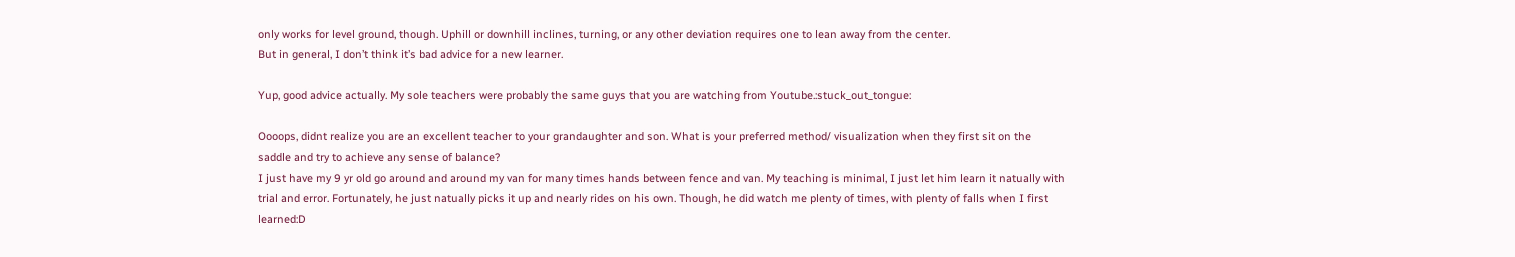only works for level ground, though. Uphill or downhill inclines, turning, or any other deviation requires one to lean away from the center.
But in general, I don’t think it’s bad advice for a new learner.

Yup, good advice actually. My sole teachers were probably the same guys that you are watching from Youtube.:stuck_out_tongue:

Oooops, didnt realize you are an excellent teacher to your grandaughter and son. What is your preferred method/ visualization when they first sit on the saddle and try to achieve any sense of balance?
I just have my 9 yr old go around and around my van for many times hands between fence and van. My teaching is minimal, I just let him learn it natually with trial and error. Fortunately, he just natually picks it up and nearly rides on his own. Though, he did watch me plenty of times, with plenty of falls when I first learned:D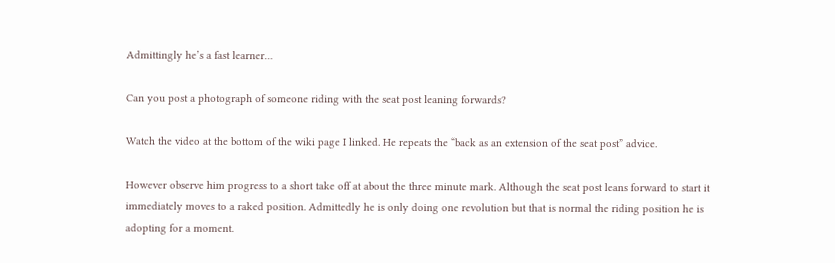Admittingly he’s a fast learner…

Can you post a photograph of someone riding with the seat post leaning forwards?

Watch the video at the bottom of the wiki page I linked. He repeats the “back as an extension of the seat post” advice.

However observe him progress to a short take off at about the three minute mark. Although the seat post leans forward to start it immediately moves to a raked position. Admittedly he is only doing one revolution but that is normal the riding position he is adopting for a moment.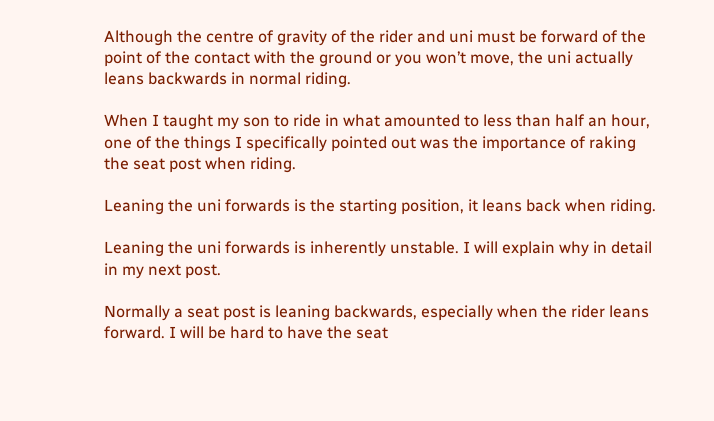Although the centre of gravity of the rider and uni must be forward of the point of the contact with the ground or you won’t move, the uni actually leans backwards in normal riding.

When I taught my son to ride in what amounted to less than half an hour, one of the things I specifically pointed out was the importance of raking the seat post when riding.

Leaning the uni forwards is the starting position, it leans back when riding.

Leaning the uni forwards is inherently unstable. I will explain why in detail in my next post.

Normally a seat post is leaning backwards, especially when the rider leans forward. I will be hard to have the seat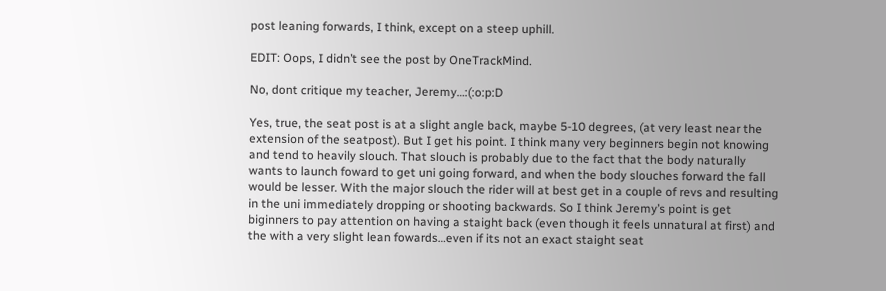post leaning forwards, I think, except on a steep uphill.

EDIT: Oops, I didn’t see the post by OneTrackMind.

No, dont critique my teacher, Jeremy…:(:o:p:D

Yes, true, the seat post is at a slight angle back, maybe 5-10 degrees, (at very least near the extension of the seatpost). But I get his point. I think many very beginners begin not knowing and tend to heavily slouch. That slouch is probably due to the fact that the body naturally wants to launch foward to get uni going forward, and when the body slouches forward the fall would be lesser. With the major slouch the rider will at best get in a couple of revs and resulting in the uni immediately dropping or shooting backwards. So I think Jeremy’s point is get biginners to pay attention on having a staight back (even though it feels unnatural at first) and the with a very slight lean fowards…even if its not an exact staight seat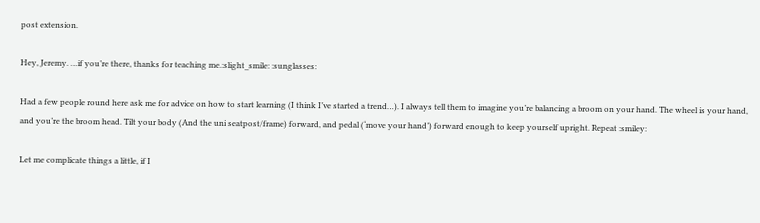post extension.

Hey, Jeremy. …if you’re there, thanks for teaching me.:slight_smile: :sunglasses:

Had a few people round here ask me for advice on how to start learning (I think I’ve started a trend…). I always tell them to imagine you’re balancing a broom on your hand. The wheel is your hand, and you’re the broom head. Tilt your body (And the uni seatpost/frame) forward, and pedal (‘move your hand’) forward enough to keep yourself upright. Repeat :smiley:

Let me complicate things a little, if I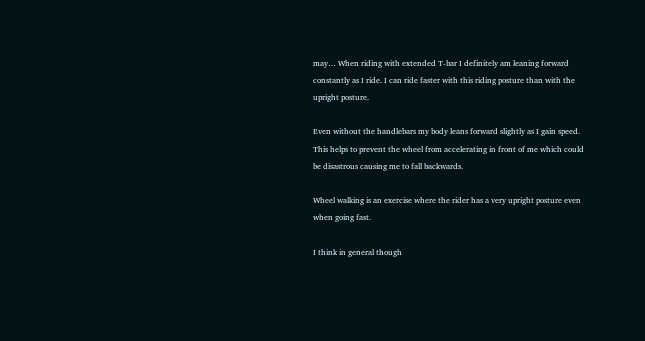may… When riding with extended T-bar I definitely am leaning forward constantly as I ride. I can ride faster with this riding posture than with the upright posture.

Even without the handlebars my body leans forward slightly as I gain speed. This helps to prevent the wheel from accelerating in front of me which could be disastrous causing me to fall backwards.

Wheel walking is an exercise where the rider has a very upright posture even when going fast.

I think in general though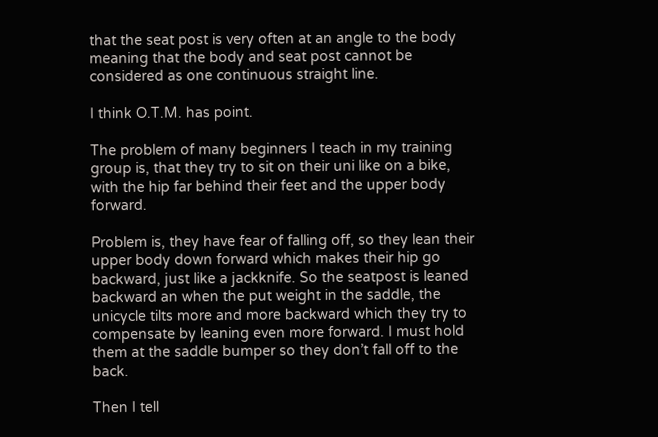that the seat post is very often at an angle to the body meaning that the body and seat post cannot be considered as one continuous straight line.

I think O.T.M. has point.

The problem of many beginners I teach in my training group is, that they try to sit on their uni like on a bike, with the hip far behind their feet and the upper body forward.

Problem is, they have fear of falling off, so they lean their upper body down forward which makes their hip go backward, just like a jackknife. So the seatpost is leaned backward an when the put weight in the saddle, the unicycle tilts more and more backward which they try to compensate by leaning even more forward. I must hold them at the saddle bumper so they don’t fall off to the back.

Then I tell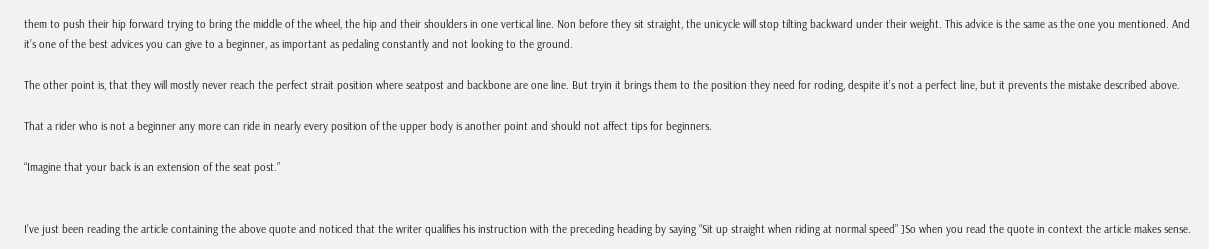them to push their hip forward trying to bring the middle of the wheel, the hip and their shoulders in one vertical line. Non before they sit straight, the unicycle will stop tilting backward under their weight. This advice is the same as the one you mentioned. And it’s one of the best advices you can give to a beginner, as important as pedaling constantly and not looking to the ground.

The other point is, that they will mostly never reach the perfect strait position where seatpost and backbone are one line. But tryin it brings them to the position they need for roding, despite it’s not a perfect line, but it prevents the mistake described above.

That a rider who is not a beginner any more can ride in nearly every position of the upper body is another point and should not affect tips for beginners.

“Imagine that your back is an extension of the seat post.”


I’ve just been reading the article containing the above quote and noticed that the writer qualifies his instruction with the preceding heading by saying “Sit up straight when riding at normal speed” ]So when you read the quote in context the article makes sense.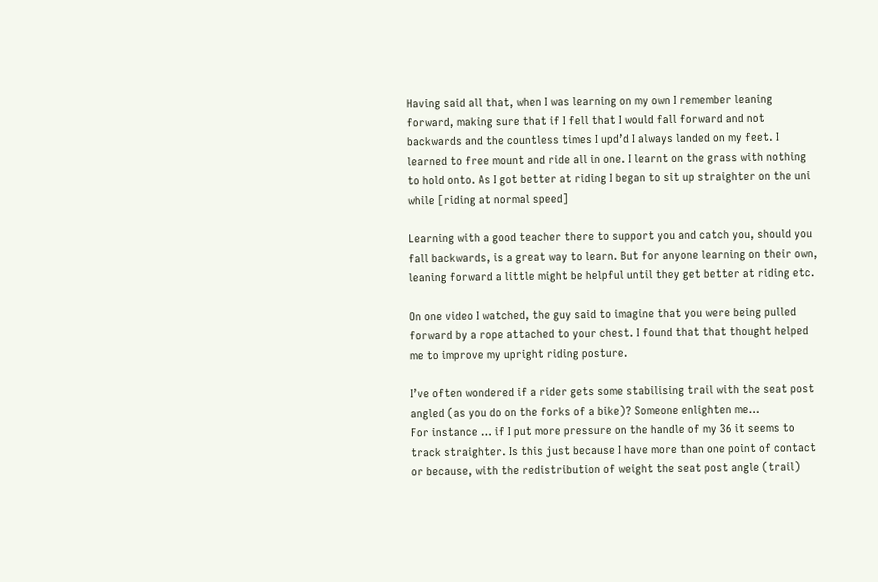Having said all that, when I was learning on my own I remember leaning forward, making sure that if I fell that I would fall forward and not backwards and the countless times I upd’d I always landed on my feet. I learned to free mount and ride all in one. I learnt on the grass with nothing to hold onto. As I got better at riding I began to sit up straighter on the uni while [riding at normal speed]

Learning with a good teacher there to support you and catch you, should you fall backwards, is a great way to learn. But for anyone learning on their own, leaning forward a little might be helpful until they get better at riding etc.

On one video I watched, the guy said to imagine that you were being pulled forward by a rope attached to your chest. I found that that thought helped me to improve my upright riding posture.

I’ve often wondered if a rider gets some stabilising trail with the seat post angled (as you do on the forks of a bike)? Someone enlighten me…
For instance … if I put more pressure on the handle of my 36 it seems to track straighter. Is this just because I have more than one point of contact or because, with the redistribution of weight the seat post angle (trail)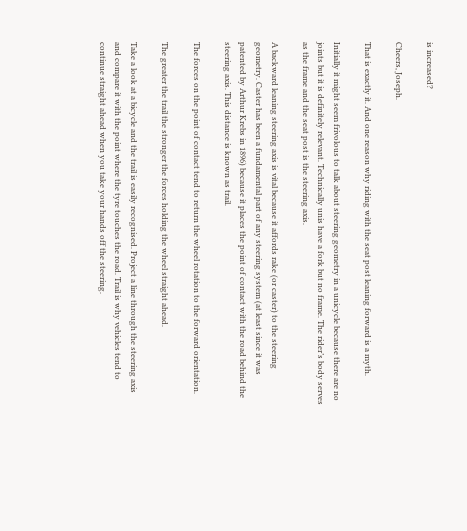is increased?

Cheers, Joseph.

That is exactly it. And one reason why riding with the seat post leaning forward is a myth.

Initially it might seem frivolous to talk about steering geometry in a unicycle because there are no joints but it is definitely relevant. Technically unis have a fork but no frame. The rider’s body serves as the frame and the seat post is the steering axis.

A backward leaning steering axis is vital because it affords rake (or caster) to the steering geometry. Caster has been a fundamental part of any steering system (at least since it was patented by Arthur Krebs in 1896) because it places the point of contact with the road behind the steering axis. This distance is known as trail.

The forces on the point of contact tend to return the wheel rotation to the forward orientation.

The greater the trail the stronger the forces holding the wheel straight ahead.

Take a look at a bicycle and the trail is easily recognised. Project a line through the steering axis and compare it with the point where the tyre touches the road. Trail is why vehicles tend to continue straight ahead when you take your hands off the steering.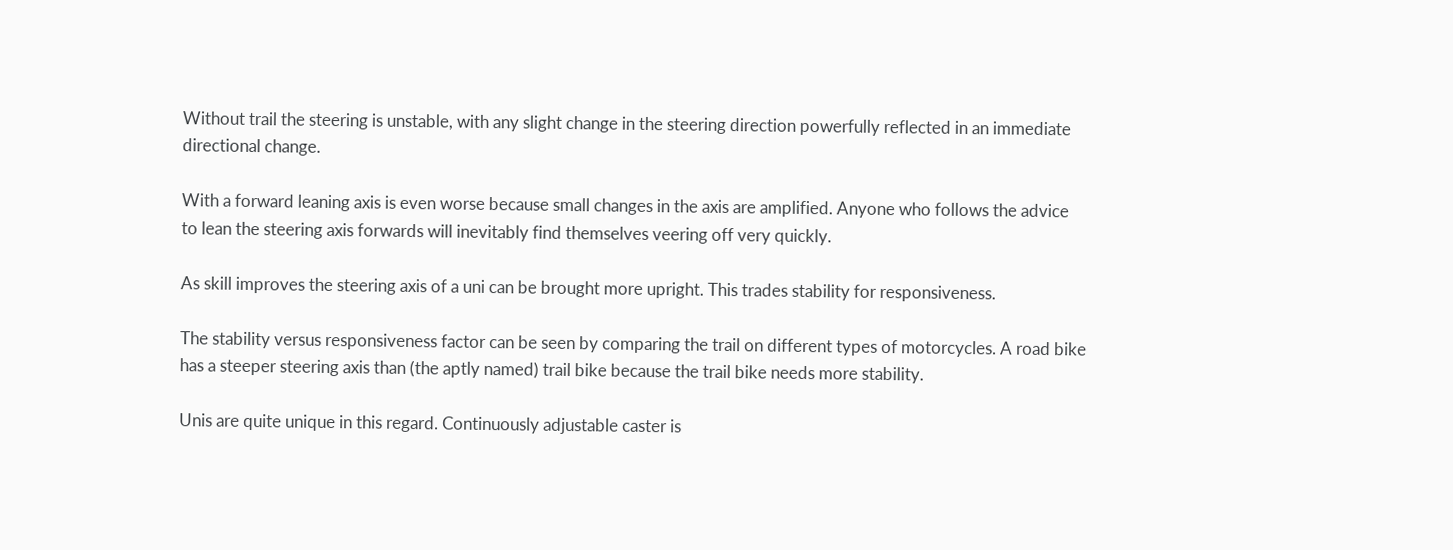Without trail the steering is unstable, with any slight change in the steering direction powerfully reflected in an immediate directional change.

With a forward leaning axis is even worse because small changes in the axis are amplified. Anyone who follows the advice to lean the steering axis forwards will inevitably find themselves veering off very quickly.

As skill improves the steering axis of a uni can be brought more upright. This trades stability for responsiveness.

The stability versus responsiveness factor can be seen by comparing the trail on different types of motorcycles. A road bike has a steeper steering axis than (the aptly named) trail bike because the trail bike needs more stability.

Unis are quite unique in this regard. Continuously adjustable caster is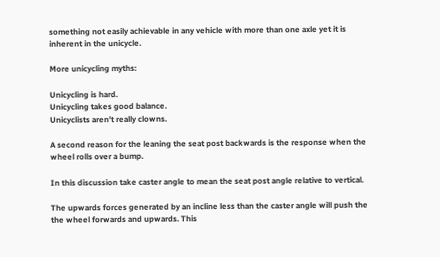something not easily achievable in any vehicle with more than one axle yet it is inherent in the unicycle.

More unicycling myths:

Unicycling is hard.
Unicycling takes good balance.
Unicyclists aren’t really clowns.

A second reason for the leaning the seat post backwards is the response when the wheel rolls over a bump.

In this discussion take caster angle to mean the seat post angle relative to vertical.

The upwards forces generated by an incline less than the caster angle will push the the wheel forwards and upwards. This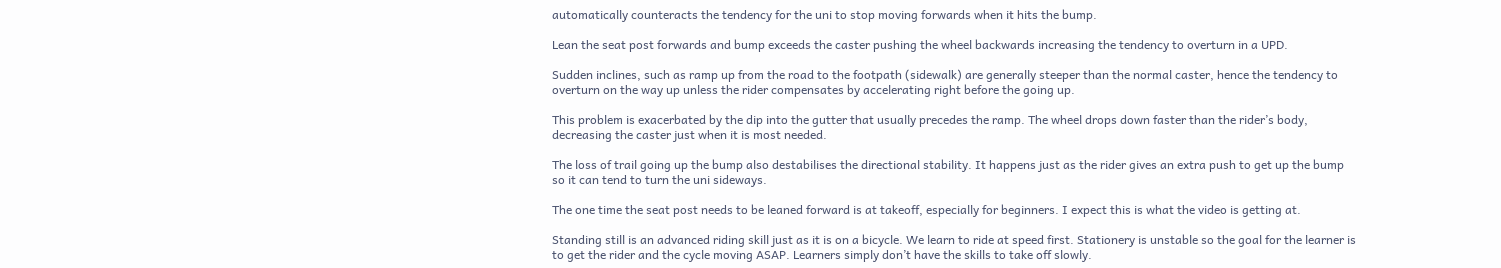automatically counteracts the tendency for the uni to stop moving forwards when it hits the bump.

Lean the seat post forwards and bump exceeds the caster pushing the wheel backwards increasing the tendency to overturn in a UPD.

Sudden inclines, such as ramp up from the road to the footpath (sidewalk) are generally steeper than the normal caster, hence the tendency to overturn on the way up unless the rider compensates by accelerating right before the going up.

This problem is exacerbated by the dip into the gutter that usually precedes the ramp. The wheel drops down faster than the rider’s body, decreasing the caster just when it is most needed.

The loss of trail going up the bump also destabilises the directional stability. It happens just as the rider gives an extra push to get up the bump so it can tend to turn the uni sideways.

The one time the seat post needs to be leaned forward is at takeoff, especially for beginners. I expect this is what the video is getting at.

Standing still is an advanced riding skill just as it is on a bicycle. We learn to ride at speed first. Stationery is unstable so the goal for the learner is to get the rider and the cycle moving ASAP. Learners simply don’t have the skills to take off slowly.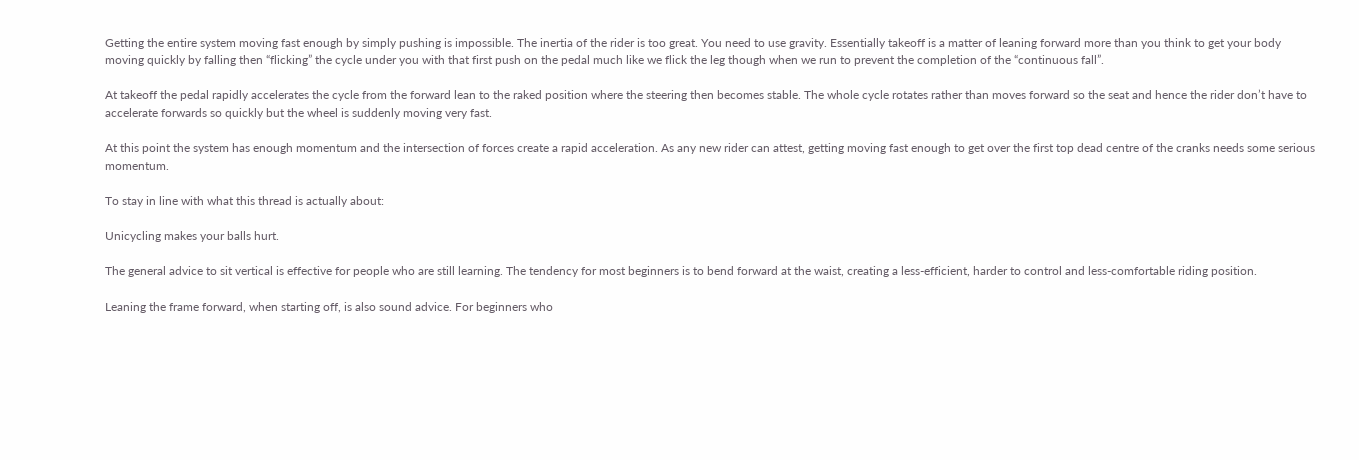Getting the entire system moving fast enough by simply pushing is impossible. The inertia of the rider is too great. You need to use gravity. Essentially takeoff is a matter of leaning forward more than you think to get your body moving quickly by falling then “flicking” the cycle under you with that first push on the pedal much like we flick the leg though when we run to prevent the completion of the “continuous fall”.

At takeoff the pedal rapidly accelerates the cycle from the forward lean to the raked position where the steering then becomes stable. The whole cycle rotates rather than moves forward so the seat and hence the rider don’t have to accelerate forwards so quickly but the wheel is suddenly moving very fast.

At this point the system has enough momentum and the intersection of forces create a rapid acceleration. As any new rider can attest, getting moving fast enough to get over the first top dead centre of the cranks needs some serious momentum.

To stay in line with what this thread is actually about:

Unicycling makes your balls hurt.

The general advice to sit vertical is effective for people who are still learning. The tendency for most beginners is to bend forward at the waist, creating a less-efficient, harder to control and less-comfortable riding position.

Leaning the frame forward, when starting off, is also sound advice. For beginners who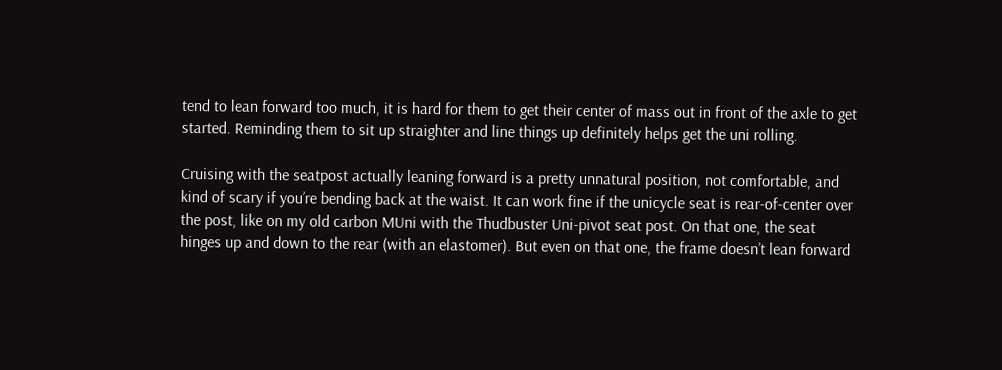tend to lean forward too much, it is hard for them to get their center of mass out in front of the axle to get started. Reminding them to sit up straighter and line things up definitely helps get the uni rolling.

Cruising with the seatpost actually leaning forward is a pretty unnatural position, not comfortable, and kind of scary if you’re bending back at the waist. It can work fine if the unicycle seat is rear-of-center over the post, like on my old carbon MUni with the Thudbuster Uni-pivot seat post. On that one, the seat hinges up and down to the rear (with an elastomer). But even on that one, the frame doesn’t lean forward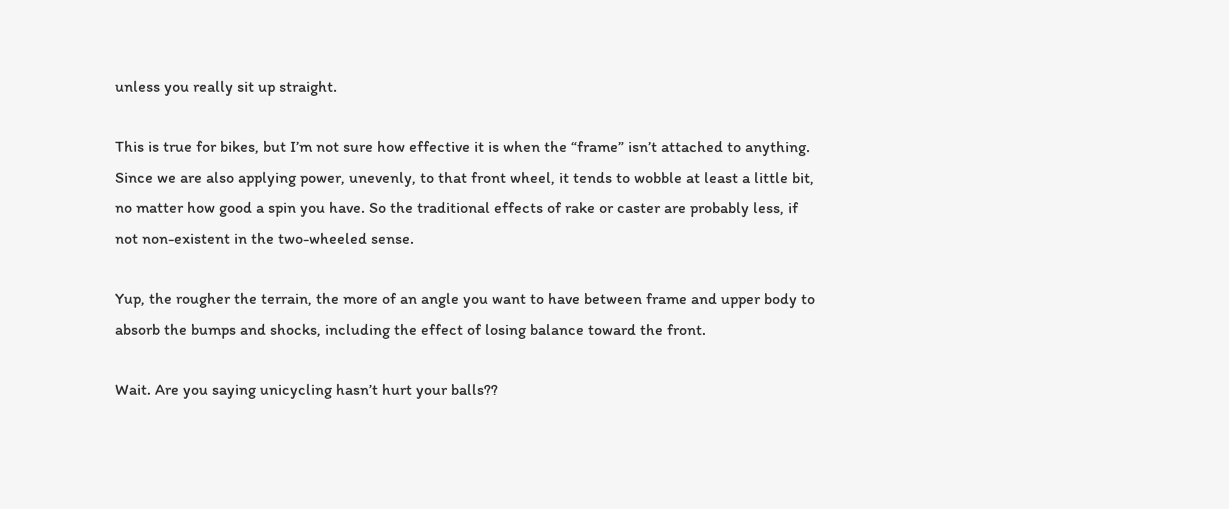unless you really sit up straight.

This is true for bikes, but I’m not sure how effective it is when the “frame” isn’t attached to anything. Since we are also applying power, unevenly, to that front wheel, it tends to wobble at least a little bit, no matter how good a spin you have. So the traditional effects of rake or caster are probably less, if not non-existent in the two-wheeled sense.

Yup, the rougher the terrain, the more of an angle you want to have between frame and upper body to absorb the bumps and shocks, including the effect of losing balance toward the front.

Wait. Are you saying unicycling hasn’t hurt your balls??